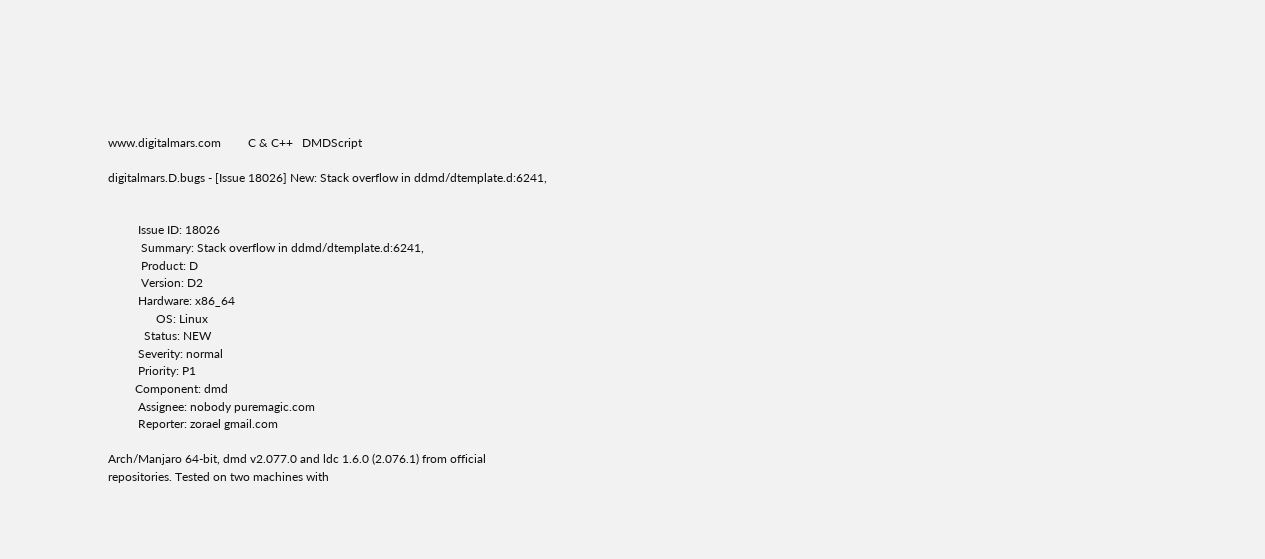www.digitalmars.com         C & C++   DMDScript

digitalmars.D.bugs - [Issue 18026] New: Stack overflow in ddmd/dtemplate.d:6241,


          Issue ID: 18026
           Summary: Stack overflow in ddmd/dtemplate.d:6241,
           Product: D
           Version: D2
          Hardware: x86_64
                OS: Linux
            Status: NEW
          Severity: normal
          Priority: P1
         Component: dmd
          Assignee: nobody puremagic.com
          Reporter: zorael gmail.com

Arch/Manjaro 64-bit, dmd v2.077.0 and ldc 1.6.0 (2.076.1) from official
repositories. Tested on two machines with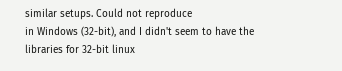similar setups. Could not reproduce
in Windows (32-bit), and I didn't seem to have the libraries for 32-bit linux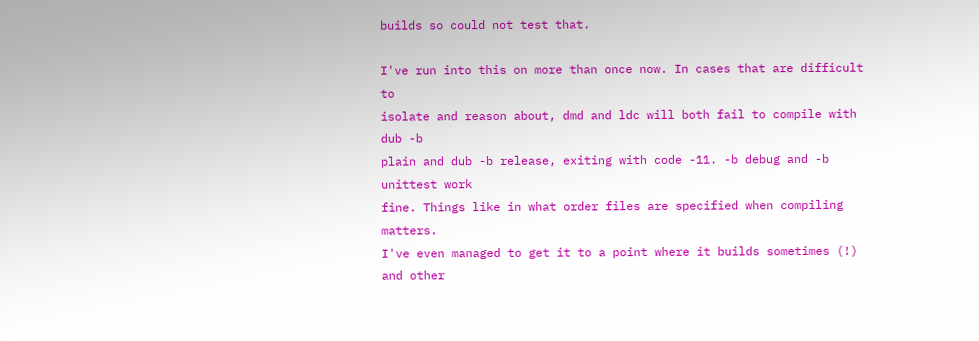builds so could not test that.

I've run into this on more than once now. In cases that are difficult to
isolate and reason about, dmd and ldc will both fail to compile with dub -b
plain and dub -b release, exiting with code -11. -b debug and -b unittest work
fine. Things like in what order files are specified when compiling matters.
I've even managed to get it to a point where it builds sometimes (!) and other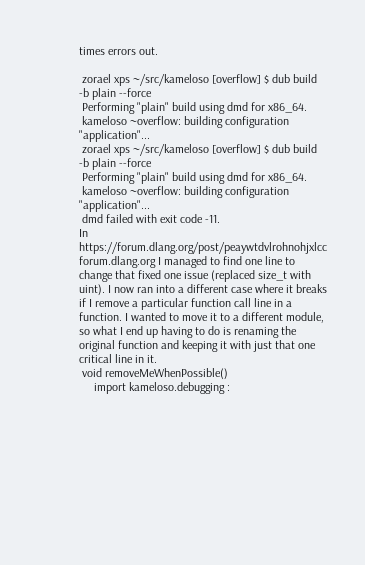times errors out.

 zorael xps ~/src/kameloso [overflow] $ dub build -b plain --force
 Performing "plain" build using dmd for x86_64.
 kameloso ~overflow: building configuration "application"...
 zorael xps ~/src/kameloso [overflow] $ dub build -b plain --force
 Performing "plain" build using dmd for x86_64.
 kameloso ~overflow: building configuration "application"...
 dmd failed with exit code -11.
In https://forum.dlang.org/post/peaywtdvlrohnohjxlcc forum.dlang.org I managed to find one line to change that fixed one issue (replaced size_t with uint). I now ran into a different case where it breaks if I remove a particular function call line in a function. I wanted to move it to a different module, so what I end up having to do is renaming the original function and keeping it with just that one critical line in it.
 void removeMeWhenPossible()
     import kameloso.debugging :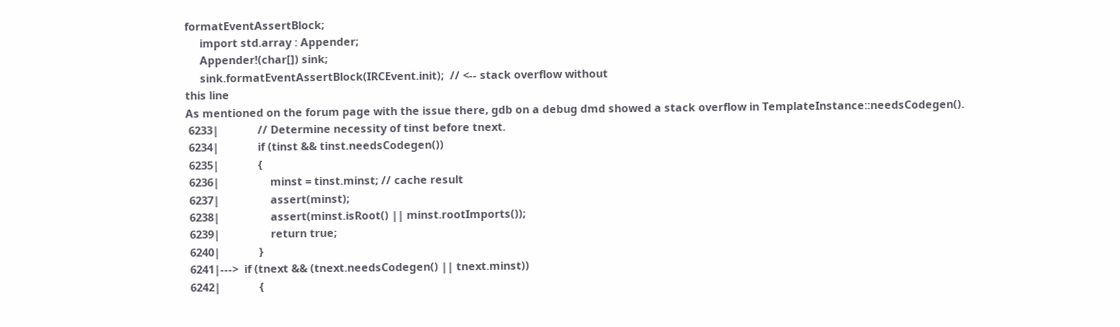formatEventAssertBlock;
     import std.array : Appender;
     Appender!(char[]) sink;
     sink.formatEventAssertBlock(IRCEvent.init);  // <-- stack overflow without
this line
As mentioned on the forum page with the issue there, gdb on a debug dmd showed a stack overflow in TemplateInstance::needsCodegen().
 6233|             // Determine necessity of tinst before tnext.
 6234|             if (tinst && tinst.needsCodegen())
 6235|             {
 6236|                 minst = tinst.minst; // cache result
 6237|                 assert(minst);
 6238|                 assert(minst.isRoot() || minst.rootImports());
 6239|                 return true;
 6240|             }
 6241|--->  if (tnext && (tnext.needsCodegen() || tnext.minst))
 6242|             {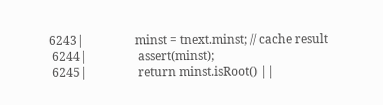6243|                 minst = tnext.minst; // cache result
 6244|                 assert(minst);
 6245|                 return minst.isRoot() ||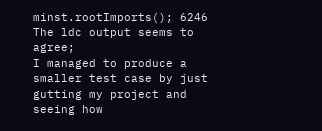minst.rootImports(); 6246
The ldc output seems to agree;
I managed to produce a smaller test case by just gutting my project and seeing how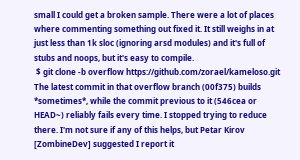small I could get a broken sample. There were a lot of places where commenting something out fixed it. It still weighs in at just less than 1k sloc (ignoring arsd modules) and it's full of stubs and noops, but it's easy to compile.
 $ git clone -b overflow https://github.com/zorael/kameloso.git
The latest commit in that overflow branch (00f375) builds *sometimes*, while the commit previous to it (546cea or HEAD~) reliably fails every time. I stopped trying to reduce there. I'm not sure if any of this helps, but Petar Kirov [ZombineDev] suggested I report it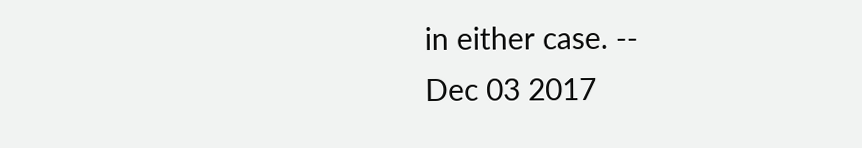in either case. --
Dec 03 2017